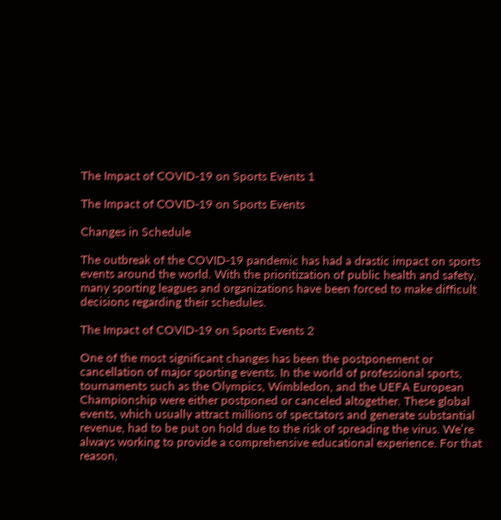The Impact of COVID-19 on Sports Events 1

The Impact of COVID-19 on Sports Events

Changes in Schedule

The outbreak of the COVID-19 pandemic has had a drastic impact on sports events around the world. With the prioritization of public health and safety, many sporting leagues and organizations have been forced to make difficult decisions regarding their schedules.

The Impact of COVID-19 on Sports Events 2

One of the most significant changes has been the postponement or cancellation of major sporting events. In the world of professional sports, tournaments such as the Olympics, Wimbledon, and the UEFA European Championship were either postponed or canceled altogether. These global events, which usually attract millions of spectators and generate substantial revenue, had to be put on hold due to the risk of spreading the virus. We’re always working to provide a comprehensive educational experience. For that reason,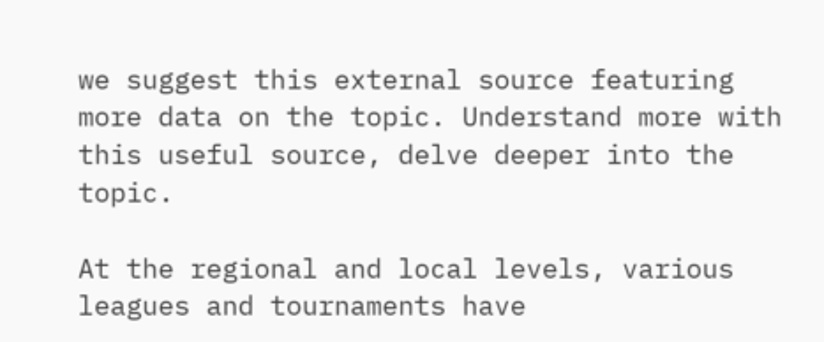we suggest this external source featuring more data on the topic. Understand more with this useful source, delve deeper into the topic.

At the regional and local levels, various leagues and tournaments have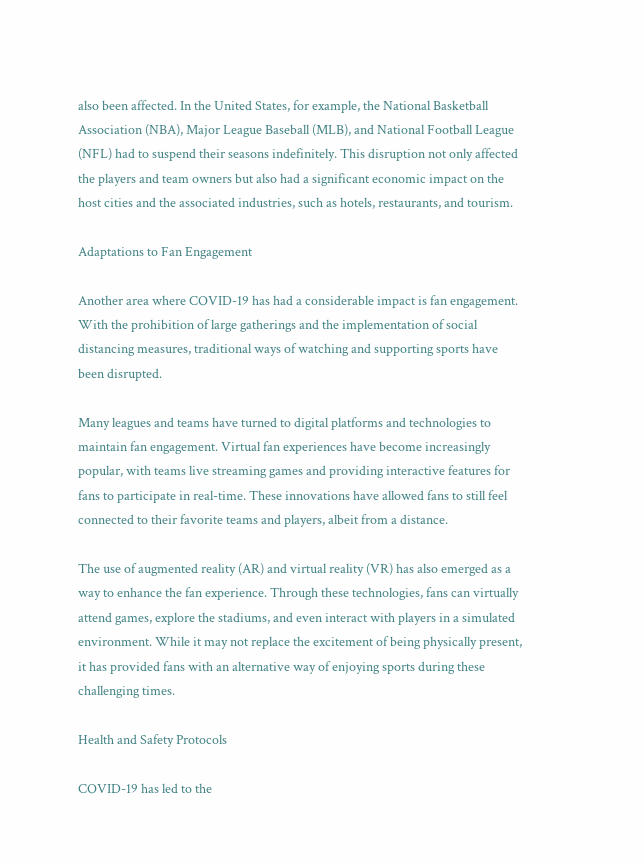also been affected. In the United States, for example, the National Basketball Association (NBA), Major League Baseball (MLB), and National Football League (NFL) had to suspend their seasons indefinitely. This disruption not only affected the players and team owners but also had a significant economic impact on the host cities and the associated industries, such as hotels, restaurants, and tourism.

Adaptations to Fan Engagement

Another area where COVID-19 has had a considerable impact is fan engagement. With the prohibition of large gatherings and the implementation of social distancing measures, traditional ways of watching and supporting sports have been disrupted.

Many leagues and teams have turned to digital platforms and technologies to maintain fan engagement. Virtual fan experiences have become increasingly popular, with teams live streaming games and providing interactive features for fans to participate in real-time. These innovations have allowed fans to still feel connected to their favorite teams and players, albeit from a distance.

The use of augmented reality (AR) and virtual reality (VR) has also emerged as a way to enhance the fan experience. Through these technologies, fans can virtually attend games, explore the stadiums, and even interact with players in a simulated environment. While it may not replace the excitement of being physically present, it has provided fans with an alternative way of enjoying sports during these challenging times.

Health and Safety Protocols

COVID-19 has led to the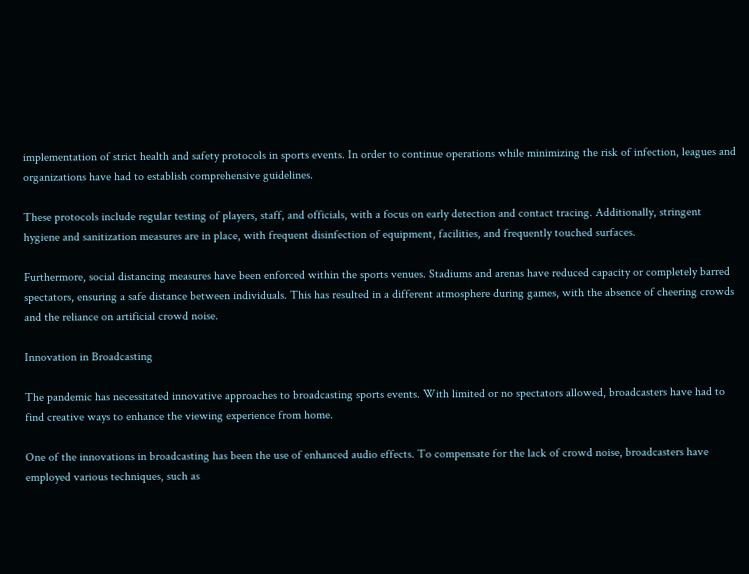implementation of strict health and safety protocols in sports events. In order to continue operations while minimizing the risk of infection, leagues and organizations have had to establish comprehensive guidelines.

These protocols include regular testing of players, staff, and officials, with a focus on early detection and contact tracing. Additionally, stringent hygiene and sanitization measures are in place, with frequent disinfection of equipment, facilities, and frequently touched surfaces.

Furthermore, social distancing measures have been enforced within the sports venues. Stadiums and arenas have reduced capacity or completely barred spectators, ensuring a safe distance between individuals. This has resulted in a different atmosphere during games, with the absence of cheering crowds and the reliance on artificial crowd noise.

Innovation in Broadcasting

The pandemic has necessitated innovative approaches to broadcasting sports events. With limited or no spectators allowed, broadcasters have had to find creative ways to enhance the viewing experience from home.

One of the innovations in broadcasting has been the use of enhanced audio effects. To compensate for the lack of crowd noise, broadcasters have employed various techniques, such as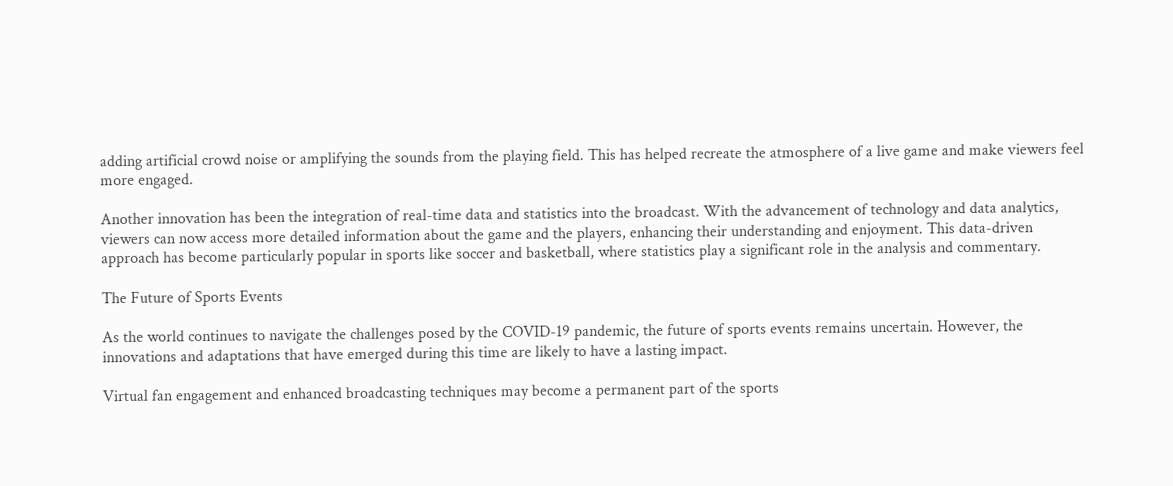adding artificial crowd noise or amplifying the sounds from the playing field. This has helped recreate the atmosphere of a live game and make viewers feel more engaged.

Another innovation has been the integration of real-time data and statistics into the broadcast. With the advancement of technology and data analytics, viewers can now access more detailed information about the game and the players, enhancing their understanding and enjoyment. This data-driven approach has become particularly popular in sports like soccer and basketball, where statistics play a significant role in the analysis and commentary.

The Future of Sports Events

As the world continues to navigate the challenges posed by the COVID-19 pandemic, the future of sports events remains uncertain. However, the innovations and adaptations that have emerged during this time are likely to have a lasting impact.

Virtual fan engagement and enhanced broadcasting techniques may become a permanent part of the sports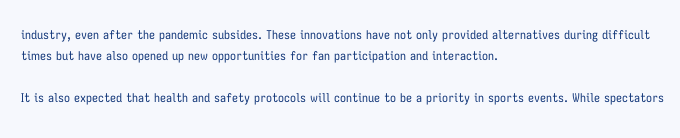industry, even after the pandemic subsides. These innovations have not only provided alternatives during difficult times but have also opened up new opportunities for fan participation and interaction.

It is also expected that health and safety protocols will continue to be a priority in sports events. While spectators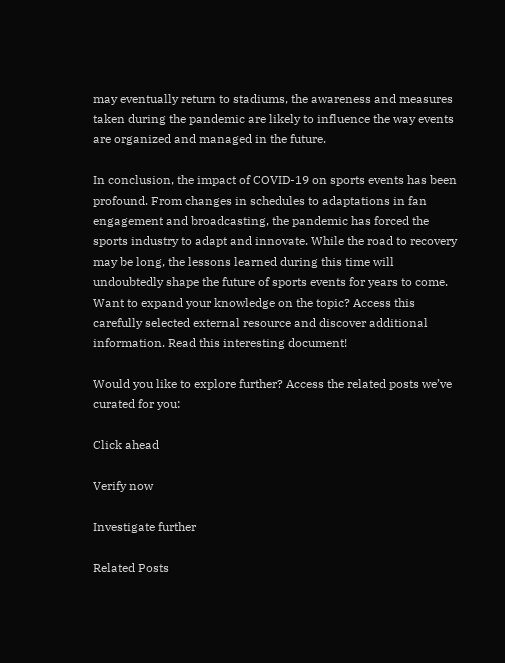may eventually return to stadiums, the awareness and measures taken during the pandemic are likely to influence the way events are organized and managed in the future.

In conclusion, the impact of COVID-19 on sports events has been profound. From changes in schedules to adaptations in fan engagement and broadcasting, the pandemic has forced the sports industry to adapt and innovate. While the road to recovery may be long, the lessons learned during this time will undoubtedly shape the future of sports events for years to come. Want to expand your knowledge on the topic? Access this carefully selected external resource and discover additional information. Read this interesting document!

Would you like to explore further? Access the related posts we’ve curated for you:

Click ahead

Verify now

Investigate further

Related Posts